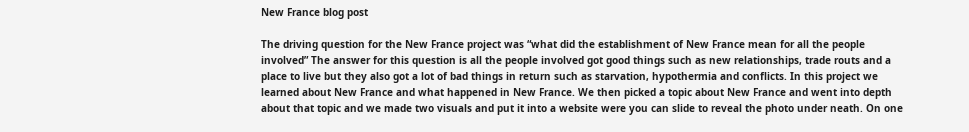New France blog post

The driving question for the New France project was “what did the establishment of New France mean for all the people involved” The answer for this question is all the people involved got good things such as new relationships, trade routs and a place to live but they also got a lot of bad things in return such as starvation, hypothermia and conflicts. In this project we learned about New France and what happened in New France. We then picked a topic about New France and went into depth about that topic and we made two visuals and put it into a website were you can slide to reveal the photo under neath. On one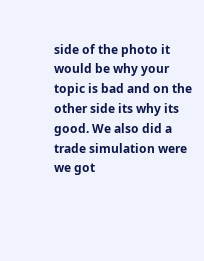side of the photo it would be why your topic is bad and on the other side its why its good. We also did a trade simulation were we got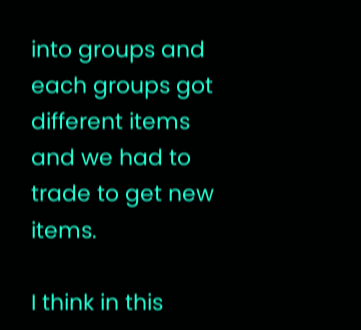into groups and each groups got different items and we had to trade to get new items.

I think in this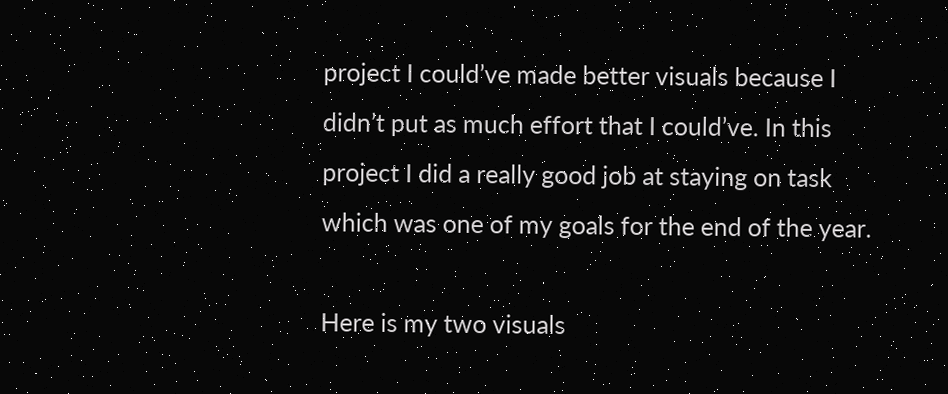project I could’ve made better visuals because I didn’t put as much effort that I could’ve. In this project I did a really good job at staying on task which was one of my goals for the end of the year.

Here is my two visuals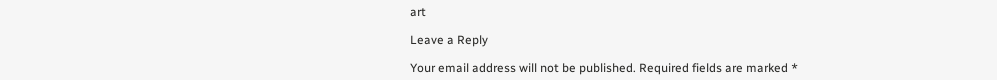art

Leave a Reply

Your email address will not be published. Required fields are marked *